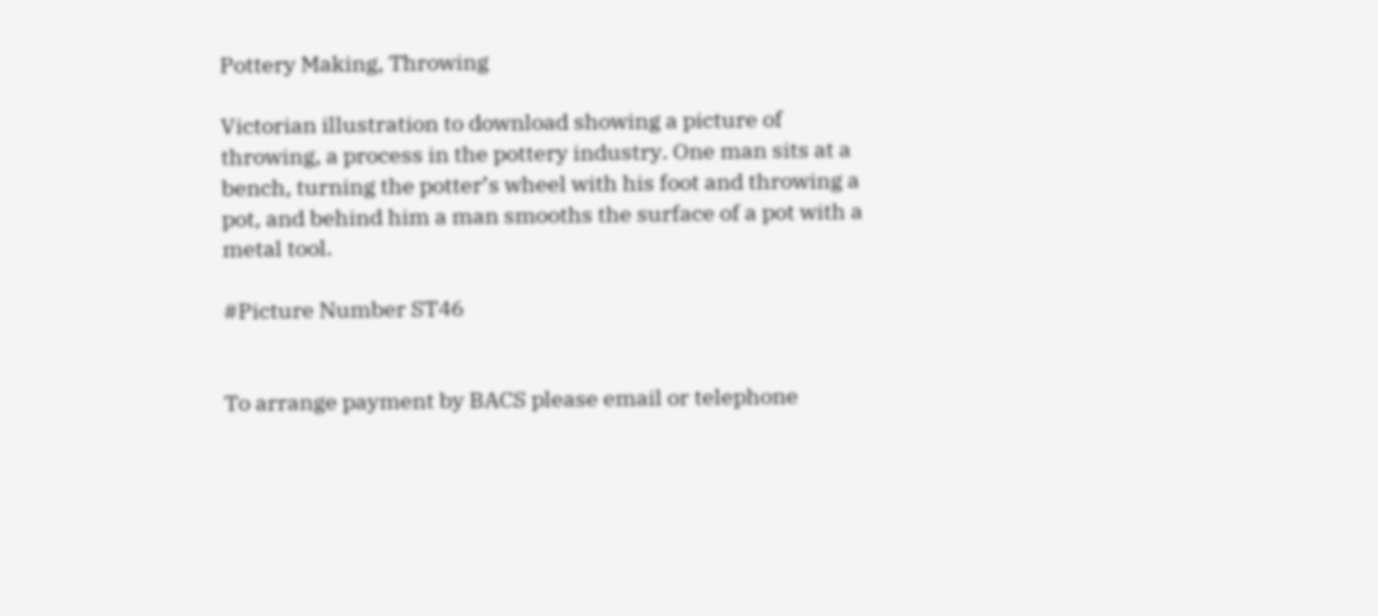Pottery Making, Throwing

Victorian illustration to download showing a picture of throwing, a process in the pottery industry. One man sits at a bench, turning the potter’s wheel with his foot and throwing a pot, and behind him a man smooths the surface of a pot with a metal tool.

#Picture Number ST46


To arrange payment by BACS please email or telephone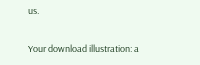us.

Your download illustration: a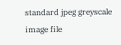standard jpeg greyscale image file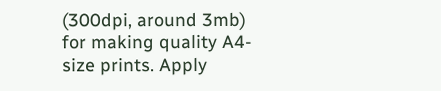(300dpi, around 3mb) for making quality A4-size prints. Apply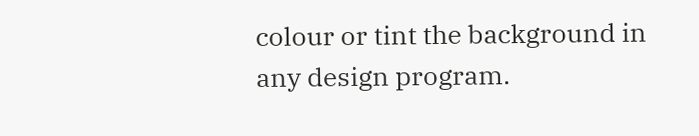colour or tint the background in any design program.